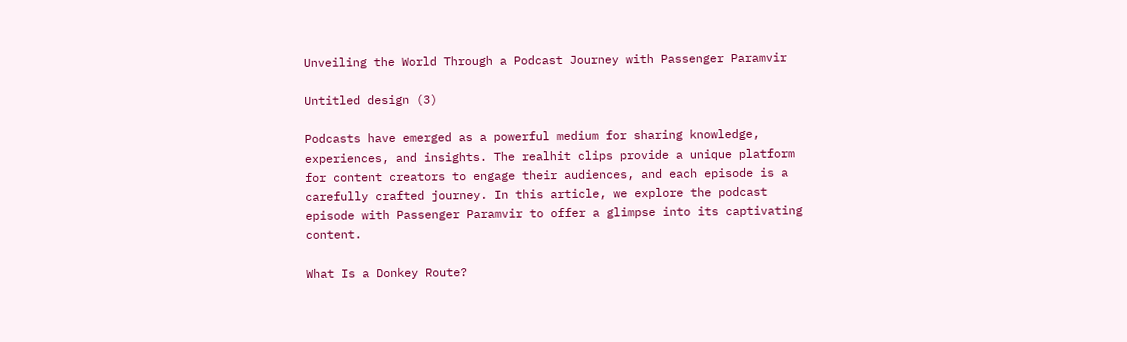Unveiling the World Through a Podcast Journey with Passenger Paramvir

Untitled design (3)

Podcasts have emerged as a powerful medium for sharing knowledge, experiences, and insights. The realhit clips provide a unique platform for content creators to engage their audiences, and each episode is a carefully crafted journey. In this article, we explore the podcast episode with Passenger Paramvir to offer a glimpse into its captivating content.

What Is a Donkey Route?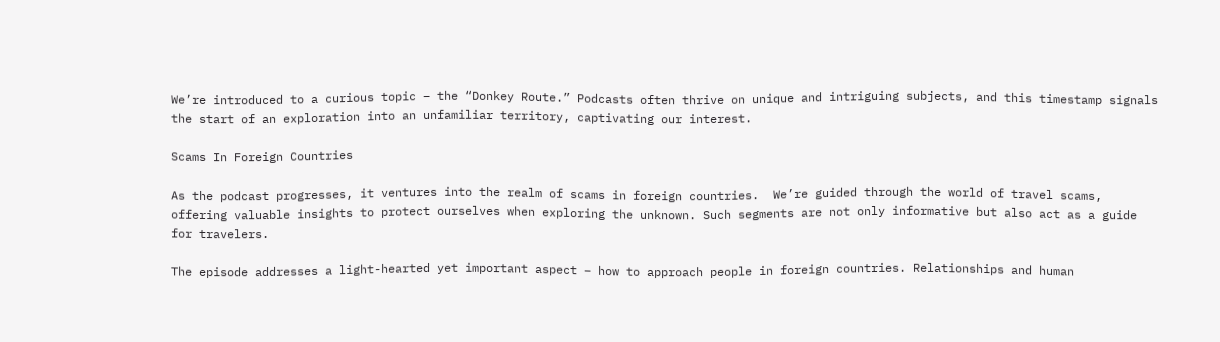We’re introduced to a curious topic – the “Donkey Route.” Podcasts often thrive on unique and intriguing subjects, and this timestamp signals the start of an exploration into an unfamiliar territory, captivating our interest.

Scams In Foreign Countries

As the podcast progresses, it ventures into the realm of scams in foreign countries.  We’re guided through the world of travel scams, offering valuable insights to protect ourselves when exploring the unknown. Such segments are not only informative but also act as a guide for travelers.

The episode addresses a light-hearted yet important aspect – how to approach people in foreign countries. Relationships and human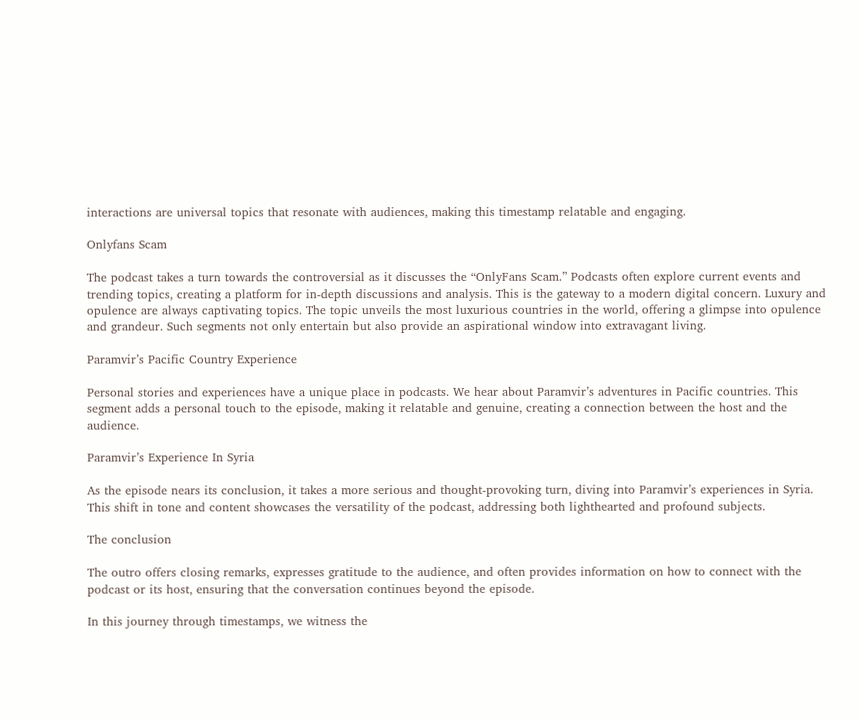interactions are universal topics that resonate with audiences, making this timestamp relatable and engaging.

Onlyfans Scam

The podcast takes a turn towards the controversial as it discusses the “OnlyFans Scam.” Podcasts often explore current events and trending topics, creating a platform for in-depth discussions and analysis. This is the gateway to a modern digital concern. Luxury and opulence are always captivating topics. The topic unveils the most luxurious countries in the world, offering a glimpse into opulence and grandeur. Such segments not only entertain but also provide an aspirational window into extravagant living.

Paramvir’s Pacific Country Experience

Personal stories and experiences have a unique place in podcasts. We hear about Paramvir’s adventures in Pacific countries. This segment adds a personal touch to the episode, making it relatable and genuine, creating a connection between the host and the audience.

Paramvir’s Experience In Syria

As the episode nears its conclusion, it takes a more serious and thought-provoking turn, diving into Paramvir’s experiences in Syria. This shift in tone and content showcases the versatility of the podcast, addressing both lighthearted and profound subjects.

The conclusion

The outro offers closing remarks, expresses gratitude to the audience, and often provides information on how to connect with the podcast or its host, ensuring that the conversation continues beyond the episode.

In this journey through timestamps, we witness the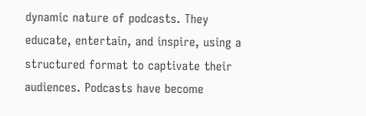dynamic nature of podcasts. They educate, entertain, and inspire, using a structured format to captivate their audiences. Podcasts have become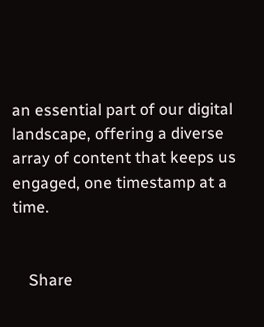an essential part of our digital landscape, offering a diverse array of content that keeps us engaged, one timestamp at a time.


    Share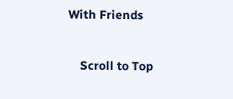With Friends

    Scroll to Top